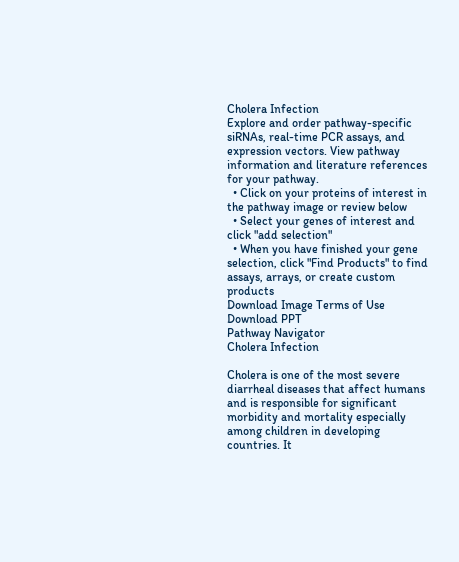Cholera Infection
Explore and order pathway-specific siRNAs, real-time PCR assays, and expression vectors. View pathway information and literature references for your pathway.
  • Click on your proteins of interest in the pathway image or review below
  • Select your genes of interest and click "add selection"
  • When you have finished your gene selection, click "Find Products" to find assays, arrays, or create custom products
Download Image Terms of Use Download PPT
Pathway Navigator
Cholera Infection

Cholera is one of the most severe diarrheal diseases that affect humans and is responsible for significant morbidity and mortality especially among children in developing countries. It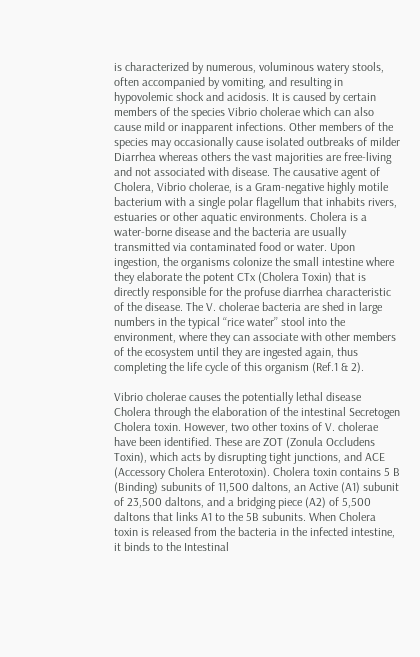is characterized by numerous, voluminous watery stools, often accompanied by vomiting, and resulting in hypovolemic shock and acidosis. It is caused by certain members of the species Vibrio cholerae which can also cause mild or inapparent infections. Other members of the species may occasionally cause isolated outbreaks of milder Diarrhea whereas others the vast majorities are free-living and not associated with disease. The causative agent of Cholera, Vibrio cholerae, is a Gram-negative highly motile bacterium with a single polar flagellum that inhabits rivers, estuaries or other aquatic environments. Cholera is a water-borne disease and the bacteria are usually transmitted via contaminated food or water. Upon ingestion, the organisms colonize the small intestine where they elaborate the potent CTx (Cholera Toxin) that is directly responsible for the profuse diarrhea characteristic of the disease. The V. cholerae bacteria are shed in large numbers in the typical ‘‘rice water’’ stool into the environment, where they can associate with other members of the ecosystem until they are ingested again, thus completing the life cycle of this organism (Ref.1 & 2).

Vibrio cholerae causes the potentially lethal disease Cholera through the elaboration of the intestinal Secretogen Cholera toxin. However, two other toxins of V. cholerae have been identified. These are ZOT (Zonula Occludens Toxin), which acts by disrupting tight junctions, and ACE (Accessory Cholera Enterotoxin). Cholera toxin contains 5 B (Binding) subunits of 11,500 daltons, an Active (A1) subunit of 23,500 daltons, and a bridging piece (A2) of 5,500 daltons that links A1 to the 5B subunits. When Cholera toxin is released from the bacteria in the infected intestine, it binds to the Intestinal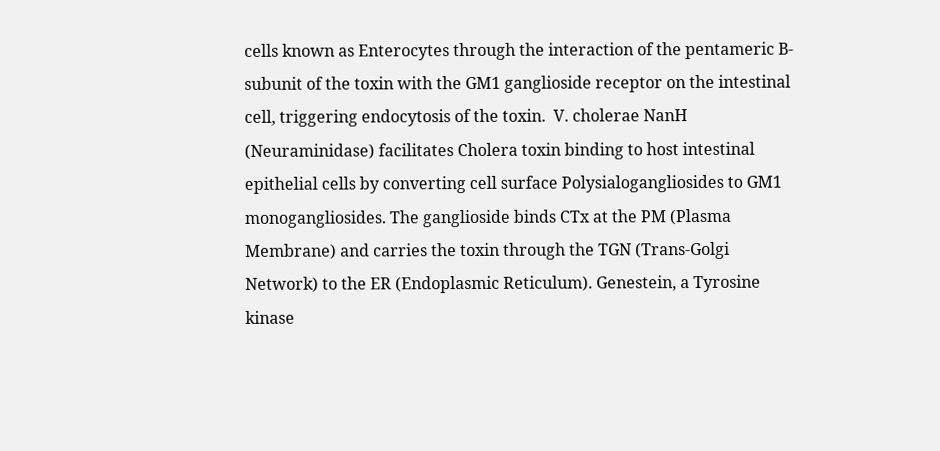cells known as Enterocytes through the interaction of the pentameric B- subunit of the toxin with the GM1 ganglioside receptor on the intestinal cell, triggering endocytosis of the toxin.  V. cholerae NanH (Neuraminidase) facilitates Cholera toxin binding to host intestinal epithelial cells by converting cell surface Polysialogangliosides to GM1 monogangliosides. The ganglioside binds CTx at the PM (Plasma Membrane) and carries the toxin through the TGN (Trans-Golgi Network) to the ER (Endoplasmic Reticulum). Genestein, a Tyrosine kinase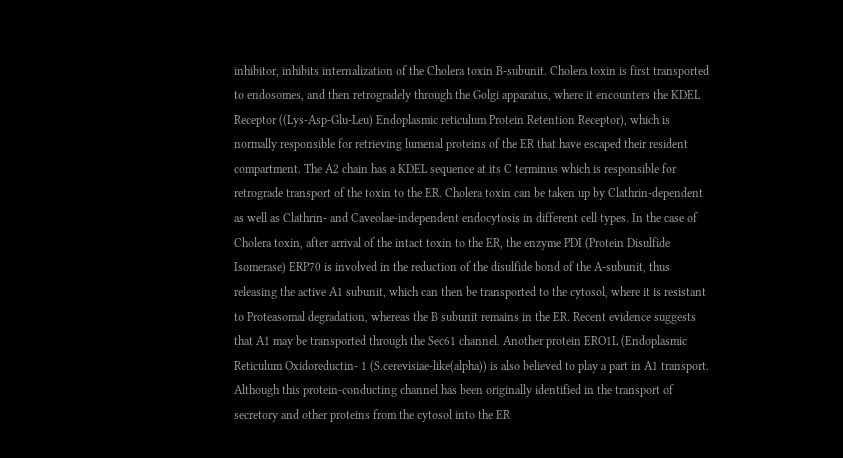inhibitor, inhibits internalization of the Cholera toxin B-subunit. Cholera toxin is first transported to endosomes, and then retrogradely through the Golgi apparatus, where it encounters the KDEL Receptor ((Lys-Asp-Glu-Leu) Endoplasmic reticulum Protein Retention Receptor), which is normally responsible for retrieving lumenal proteins of the ER that have escaped their resident compartment. The A2 chain has a KDEL sequence at its C terminus which is responsible for retrograde transport of the toxin to the ER. Cholera toxin can be taken up by Clathrin-dependent as well as Clathrin- and Caveolae-independent endocytosis in different cell types. In the case of Cholera toxin, after arrival of the intact toxin to the ER, the enzyme PDI (Protein Disulfide Isomerase) ERP70 is involved in the reduction of the disulfide bond of the A-subunit, thus releasing the active A1 subunit, which can then be transported to the cytosol, where it is resistant to Proteasomal degradation, whereas the B subunit remains in the ER. Recent evidence suggests that A1 may be transported through the Sec61 channel. Another protein ERO1L (Endoplasmic Reticulum Oxidoreductin- 1 (S.cerevisiae-like(alpha)) is also believed to play a part in A1 transport. Although this protein-conducting channel has been originally identified in the transport of secretory and other proteins from the cytosol into the ER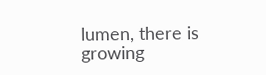lumen, there is growing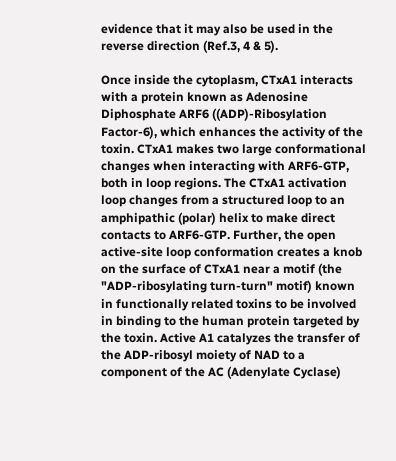evidence that it may also be used in the reverse direction (Ref.3, 4 & 5).

Once inside the cytoplasm, CTxA1 interacts with a protein known as Adenosine Diphosphate ARF6 ((ADP)-Ribosylation Factor-6), which enhances the activity of the toxin. CTxA1 makes two large conformational changes when interacting with ARF6-GTP, both in loop regions. The CTxA1 activation loop changes from a structured loop to an amphipathic (polar) helix to make direct contacts to ARF6-GTP. Further, the open active-site loop conformation creates a knob on the surface of CTxA1 near a motif (the "ADP-ribosylating turn-turn" motif) known in functionally related toxins to be involved in binding to the human protein targeted by the toxin. Active A1 catalyzes the transfer of the ADP-ribosyl moiety of NAD to a component of the AC (Adenylate Cyclase)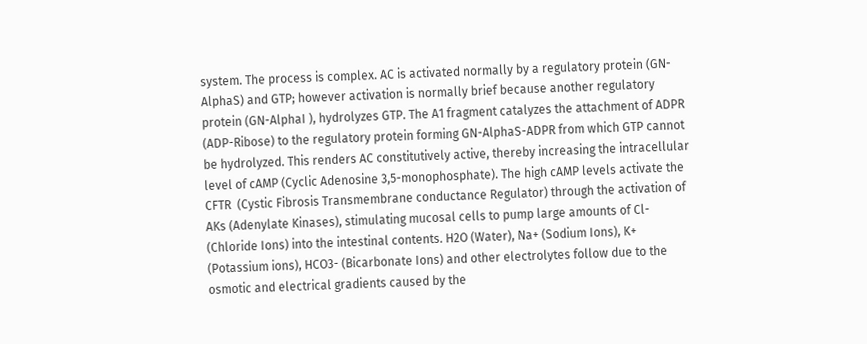system. The process is complex. AC is activated normally by a regulatory protein (GN-AlphaS) and GTP; however activation is normally brief because another regulatory protein (GN-AlphaI ), hydrolyzes GTP. The A1 fragment catalyzes the attachment of ADPR (ADP-Ribose) to the regulatory protein forming GN-AlphaS-ADPR from which GTP cannot be hydrolyzed. This renders AC constitutively active, thereby increasing the intracellular level of cAMP (Cyclic Adenosine 3,5-monophosphate). The high cAMP levels activate the CFTR  (Cystic Fibrosis Transmembrane conductance Regulator) through the activation of AKs (Adenylate Kinases), stimulating mucosal cells to pump large amounts of Cl- (Chloride Ions) into the intestinal contents. H2O (Water), Na+ (Sodium Ions), K+ (Potassium ions), HCO3- (Bicarbonate Ions) and other electrolytes follow due to the osmotic and electrical gradients caused by the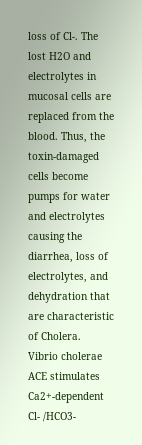loss of Cl-. The lost H2O and electrolytes in mucosal cells are replaced from the blood. Thus, the toxin-damaged cells become pumps for water and electrolytes causing the diarrhea, loss of electrolytes, and dehydration that are characteristic of Cholera.  Vibrio cholerae ACE stimulates Ca2+-dependent Cl- /HCO3-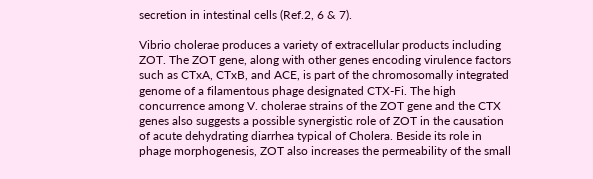secretion in intestinal cells (Ref.2, 6 & 7).

Vibrio cholerae produces a variety of extracellular products including ZOT. The ZOT gene, along with other genes encoding virulence factors such as CTxA, CTxB, and ACE, is part of the chromosomally integrated genome of a filamentous phage designated CTX-Fi. The high concurrence among V. cholerae strains of the ZOT gene and the CTX genes also suggests a possible synergistic role of ZOT in the causation of acute dehydrating diarrhea typical of Cholera. Beside its role in phage morphogenesis, ZOT also increases the permeability of the small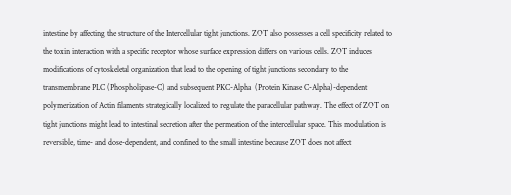intestine by affecting the structure of the Intercellular tight junctions. ZOT also possesses a cell specificity related to the toxin interaction with a specific receptor whose surface expression differs on various cells. ZOT induces modifications of cytoskeletal organization that lead to the opening of tight junctions secondary to the transmembrane PLC (Phospholipase-C) and subsequent PKC-Alpha  (Protein Kinase C-Alpha)-dependent polymerization of Actin filaments strategically localized to regulate the paracellular pathway. The effect of ZOT on tight junctions might lead to intestinal secretion after the permeation of the intercellular space. This modulation is reversible, time- and dose-dependent, and confined to the small intestine because ZOT does not affect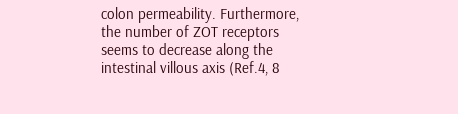colon permeability. Furthermore, the number of ZOT receptors seems to decrease along the intestinal villous axis (Ref.4, 8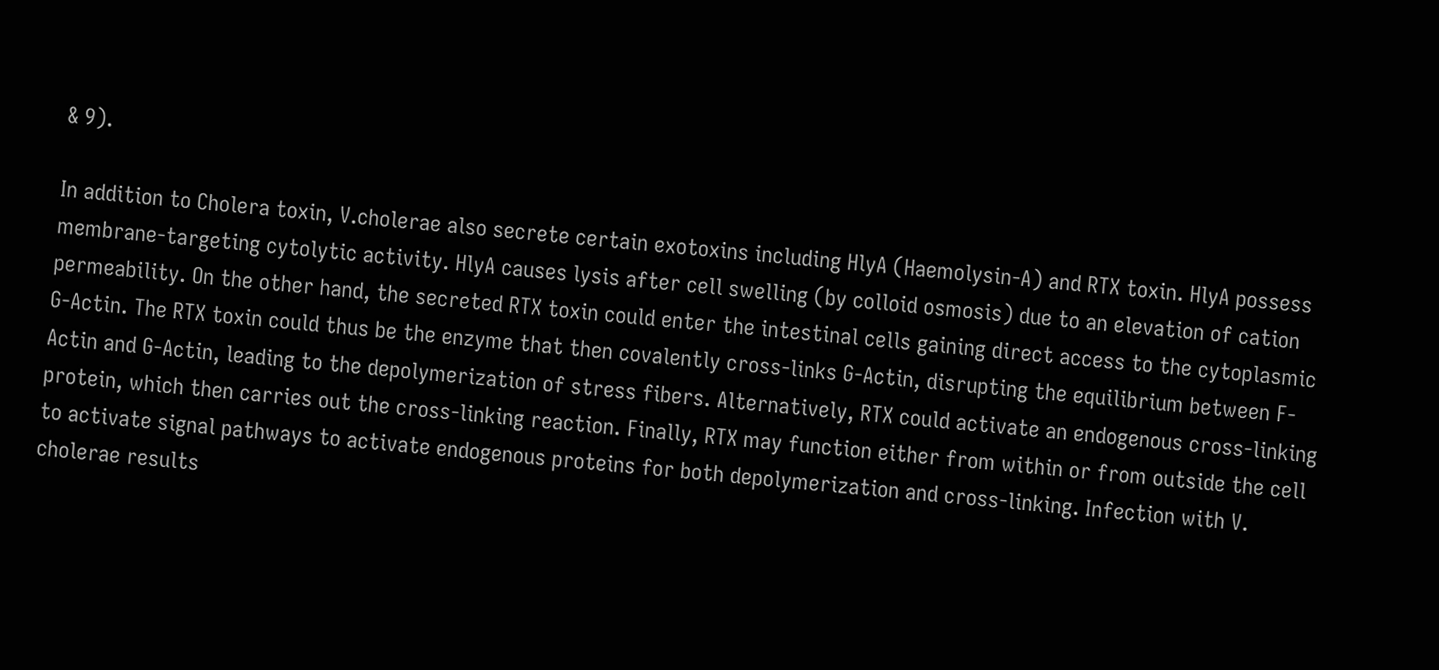& 9).

In addition to Cholera toxin, V.cholerae also secrete certain exotoxins including HlyA (Haemolysin-A) and RTX toxin. HlyA possess membrane-targeting cytolytic activity. HlyA causes lysis after cell swelling (by colloid osmosis) due to an elevation of cation permeability. On the other hand, the secreted RTX toxin could enter the intestinal cells gaining direct access to the cytoplasmic G-Actin. The RTX toxin could thus be the enzyme that then covalently cross-links G-Actin, disrupting the equilibrium between F-Actin and G-Actin, leading to the depolymerization of stress fibers. Alternatively, RTX could activate an endogenous cross-linking protein, which then carries out the cross-linking reaction. Finally, RTX may function either from within or from outside the cell to activate signal pathways to activate endogenous proteins for both depolymerization and cross-linking. Infection with V. cholerae results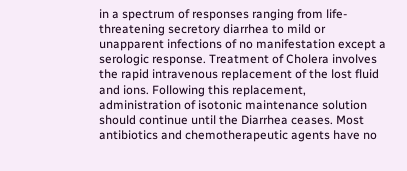in a spectrum of responses ranging from life-threatening secretory diarrhea to mild or unapparent infections of no manifestation except a serologic response. Treatment of Cholera involves the rapid intravenous replacement of the lost fluid and ions. Following this replacement, administration of isotonic maintenance solution should continue until the Diarrhea ceases. Most antibiotics and chemotherapeutic agents have no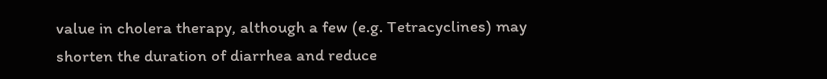value in cholera therapy, although a few (e.g. Tetracyclines) may shorten the duration of diarrhea and reduce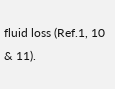fluid loss (Ref.1, 10 & 11).